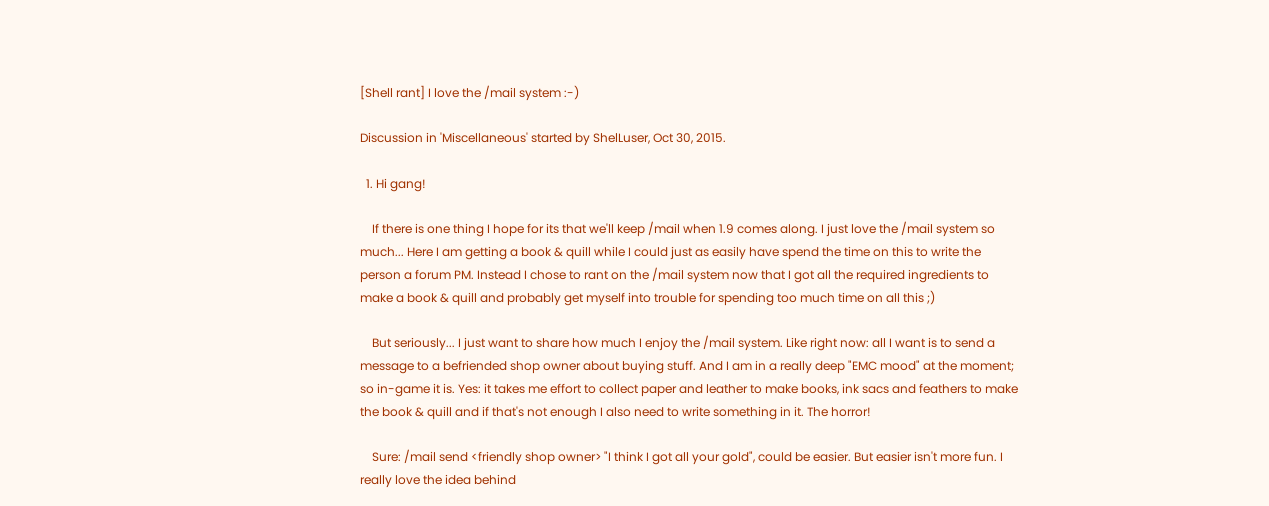[Shell rant] I love the /mail system :-)

Discussion in 'Miscellaneous' started by ShelLuser, Oct 30, 2015.

  1. Hi gang!

    If there is one thing I hope for its that we'll keep /mail when 1.9 comes along. I just love the /mail system so much... Here I am getting a book & quill while I could just as easily have spend the time on this to write the person a forum PM. Instead I chose to rant on the /mail system now that I got all the required ingredients to make a book & quill and probably get myself into trouble for spending too much time on all this ;)

    But seriously... I just want to share how much I enjoy the /mail system. Like right now: all I want is to send a message to a befriended shop owner about buying stuff. And I am in a really deep "EMC mood" at the moment; so in-game it is. Yes: it takes me effort to collect paper and leather to make books, ink sacs and feathers to make the book & quill and if that's not enough I also need to write something in it. The horror!

    Sure: /mail send <friendly shop owner> "I think I got all your gold", could be easier. But easier isn't more fun. I really love the idea behind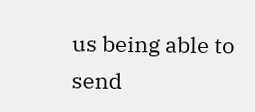us being able to send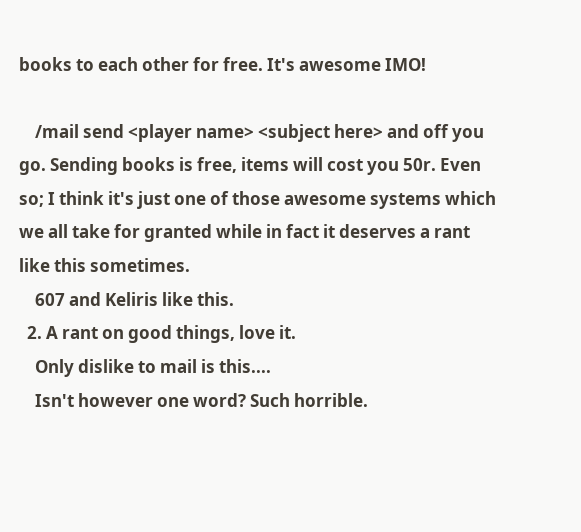books to each other for free. It's awesome IMO!

    /mail send <player name> <subject here> and off you go. Sending books is free, items will cost you 50r. Even so; I think it's just one of those awesome systems which we all take for granted while in fact it deserves a rant like this sometimes.
    607 and Keliris like this.
  2. A rant on good things, love it.
    Only dislike to mail is this....
    Isn't however one word? Such horrible.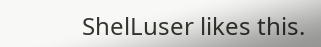ShelLuser likes this.